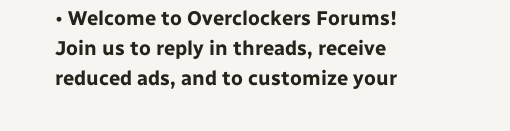• Welcome to Overclockers Forums! Join us to reply in threads, receive reduced ads, and to customize your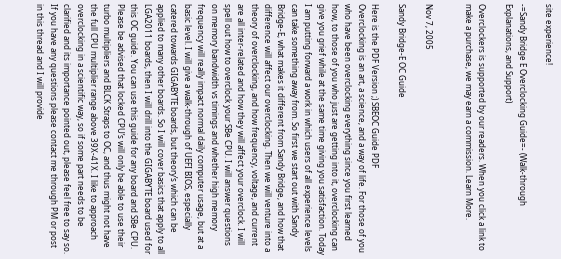site experience!

-=Sandy Bridge E Overclocking Guide=- (Walk-through Explanations, and Support)

Overclockers is supported by our readers. When you click a link to make a purchase, we may earn a commission. Learn More.


Nov 7, 2005

Sandy Bridge-E OC Guide

Here is the PDF Version ;) SBEOC Guide PDF
Overclocking is an art, a science, and a way of life. For those of you who have been overclocking everything since you first learned how, to those of you who just are getting into it, overclocking can give you grief while at the same time giving you satisfaction. Today I am putting forward a work in which users of all experience levels can take something away from. So first we start out with Sandy Bridge-E, what makes it different from Sandy Bridge, and how that difference will affect our overclocking. Then we will venture into a theory of overclocking, and how frequency, voltage, and current are all inter-related and how they will affect your overclock. I will spell out how to overclock your SBe CPU. I will answer questions on memory bandwidth vs timings and whether high memory frequency will really impact normal daily computer usage, but at a basic level. I will give a walk-through of UEFI BIOS, especially catered towards GIGABYTE boards, but theory’s which can be applied to many other boards. So I will cover basics that apply to all LGA2011 boards, then I will drill into the GIGABYTE board used for this OC guide. You can use this guide for any board and SBe CPU. Please be advised that locked CPU’s will only be able to use their turbo multipliers and BLCK Straps to OC, and thus might not have the full CPU multiplier range above 39X-41X. I like to approach overclocking in a scientific way, so if some part needs to be clarified and its importance pointed out, please feel free to say so. If you have any questions please contact me through PM or post in this thread and I will provide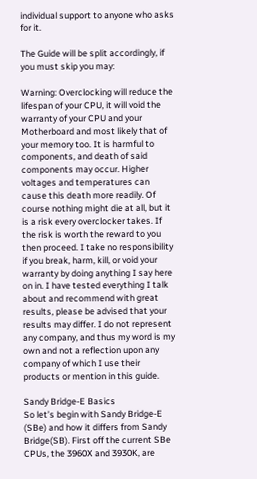individual support to anyone who asks for it.

The Guide will be split accordingly, if you must skip you may:

Warning: Overclocking will reduce the lifespan of your CPU, it will void the warranty of your CPU and your Motherboard and most likely that of your memory too. It is harmful to components, and death of said components may occur. Higher voltages and temperatures can cause this death more readily. Of course nothing might die at all, but it is a risk every overclocker takes. If the risk is worth the reward to you then proceed. I take no responsibility if you break, harm, kill, or void your warranty by doing anything I say here on in. I have tested everything I talk about and recommend with great results, please be advised that your results may differ. I do not represent any company, and thus my word is my own and not a reflection upon any company of which I use their products or mention in this guide.

Sandy Bridge-E Basics
So let’s begin with Sandy Bridge-E (SBe) and how it differs from Sandy Bridge(SB). First off the current SBe CPUs, the 3960X and 3930K, are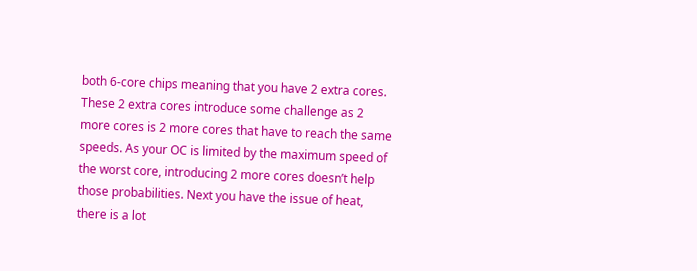both 6-core chips meaning that you have 2 extra cores. These 2 extra cores introduce some challenge as 2 more cores is 2 more cores that have to reach the same speeds. As your OC is limited by the maximum speed of the worst core, introducing 2 more cores doesn’t help those probabilities. Next you have the issue of heat, there is a lot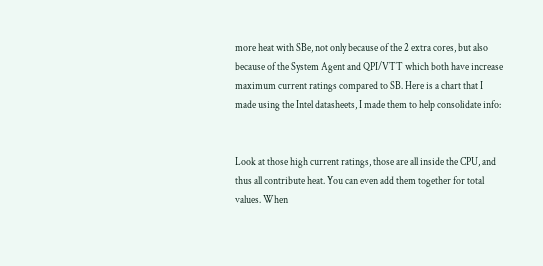more heat with SBe, not only because of the 2 extra cores, but also because of the System Agent and QPI/VTT which both have increase maximum current ratings compared to SB. Here is a chart that I made using the Intel datasheets, I made them to help consolidate info:


Look at those high current ratings, those are all inside the CPU, and thus all contribute heat. You can even add them together for total values. When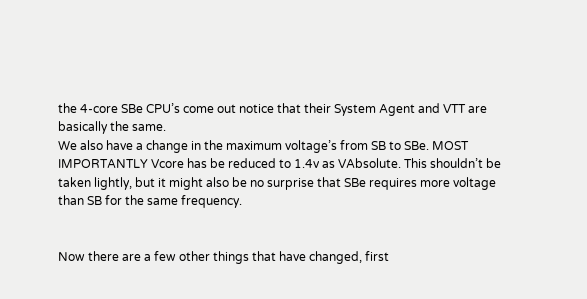the 4-core SBe CPU’s come out notice that their System Agent and VTT are basically the same.
We also have a change in the maximum voltage’s from SB to SBe. MOST IMPORTANTLY Vcore has be reduced to 1.4v as VAbsolute. This shouldn’t be taken lightly, but it might also be no surprise that SBe requires more voltage than SB for the same frequency.


Now there are a few other things that have changed, first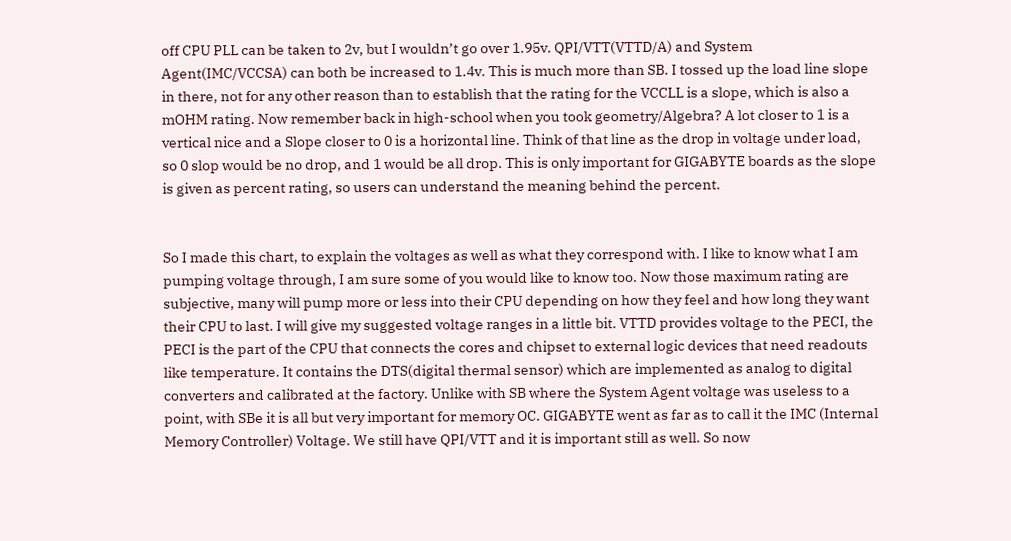off CPU PLL can be taken to 2v, but I wouldn’t go over 1.95v. QPI/VTT(VTTD/A) and System Agent(IMC/VCCSA) can both be increased to 1.4v. This is much more than SB. I tossed up the load line slope in there, not for any other reason than to establish that the rating for the VCCLL is a slope, which is also a mOHM rating. Now remember back in high-school when you took geometry/Algebra? A lot closer to 1 is a vertical nice and a Slope closer to 0 is a horizontal line. Think of that line as the drop in voltage under load, so 0 slop would be no drop, and 1 would be all drop. This is only important for GIGABYTE boards as the slope is given as percent rating, so users can understand the meaning behind the percent.


So I made this chart, to explain the voltages as well as what they correspond with. I like to know what I am pumping voltage through, I am sure some of you would like to know too. Now those maximum rating are subjective, many will pump more or less into their CPU depending on how they feel and how long they want their CPU to last. I will give my suggested voltage ranges in a little bit. VTTD provides voltage to the PECI, the PECI is the part of the CPU that connects the cores and chipset to external logic devices that need readouts like temperature. It contains the DTS(digital thermal sensor) which are implemented as analog to digital converters and calibrated at the factory. Unlike with SB where the System Agent voltage was useless to a point, with SBe it is all but very important for memory OC. GIGABYTE went as far as to call it the IMC (Internal Memory Controller) Voltage. We still have QPI/VTT and it is important still as well. So now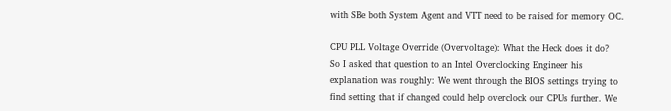with SBe both System Agent and VTT need to be raised for memory OC.

CPU PLL Voltage Override (Overvoltage): What the Heck does it do?
So I asked that question to an Intel Overclocking Engineer his explanation was roughly: We went through the BIOS settings trying to find setting that if changed could help overclock our CPUs further. We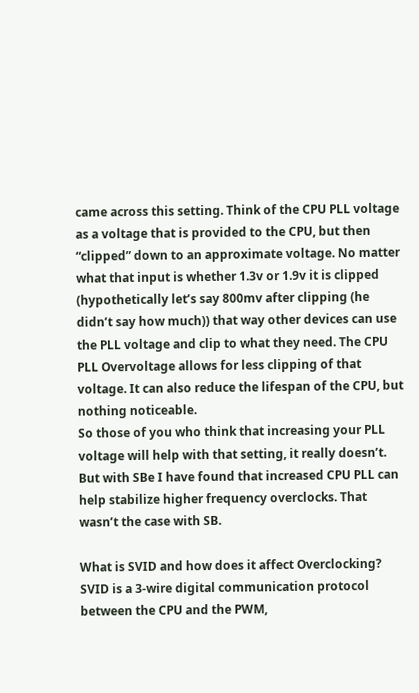came across this setting. Think of the CPU PLL voltage as a voltage that is provided to the CPU, but then “clipped” down to an approximate voltage. No matter what that input is whether 1.3v or 1.9v it is clipped (hypothetically let’s say 800mv after clipping (he didn’t say how much)) that way other devices can use the PLL voltage and clip to what they need. The CPU PLL Overvoltage allows for less clipping of that voltage. It can also reduce the lifespan of the CPU, but nothing noticeable.
So those of you who think that increasing your PLL voltage will help with that setting, it really doesn’t. But with SBe I have found that increased CPU PLL can help stabilize higher frequency overclocks. That wasn’t the case with SB.

What is SVID and how does it affect Overclocking?
SVID is a 3-wire digital communication protocol between the CPU and the PWM,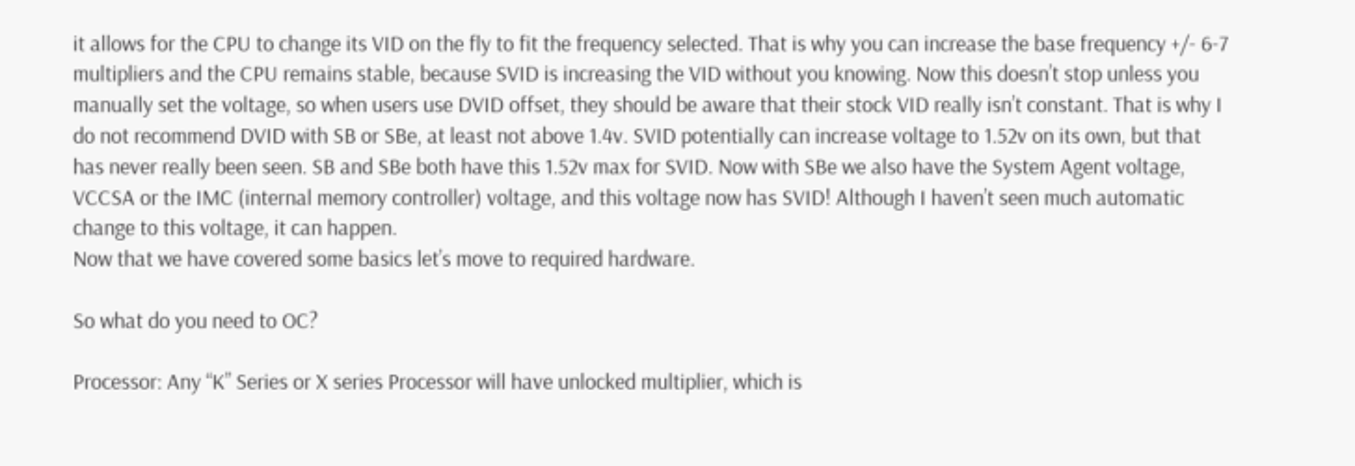it allows for the CPU to change its VID on the fly to fit the frequency selected. That is why you can increase the base frequency +/- 6-7 multipliers and the CPU remains stable, because SVID is increasing the VID without you knowing. Now this doesn’t stop unless you manually set the voltage, so when users use DVID offset, they should be aware that their stock VID really isn’t constant. That is why I do not recommend DVID with SB or SBe, at least not above 1.4v. SVID potentially can increase voltage to 1.52v on its own, but that has never really been seen. SB and SBe both have this 1.52v max for SVID. Now with SBe we also have the System Agent voltage, VCCSA or the IMC (internal memory controller) voltage, and this voltage now has SVID! Although I haven’t seen much automatic change to this voltage, it can happen.
Now that we have covered some basics let’s move to required hardware.

So what do you need to OC?

Processor: Any “K” Series or X series Processor will have unlocked multiplier, which is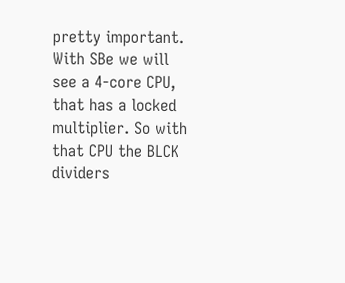pretty important. With SBe we will see a 4-core CPU, that has a locked multiplier. So with that CPU the BLCK dividers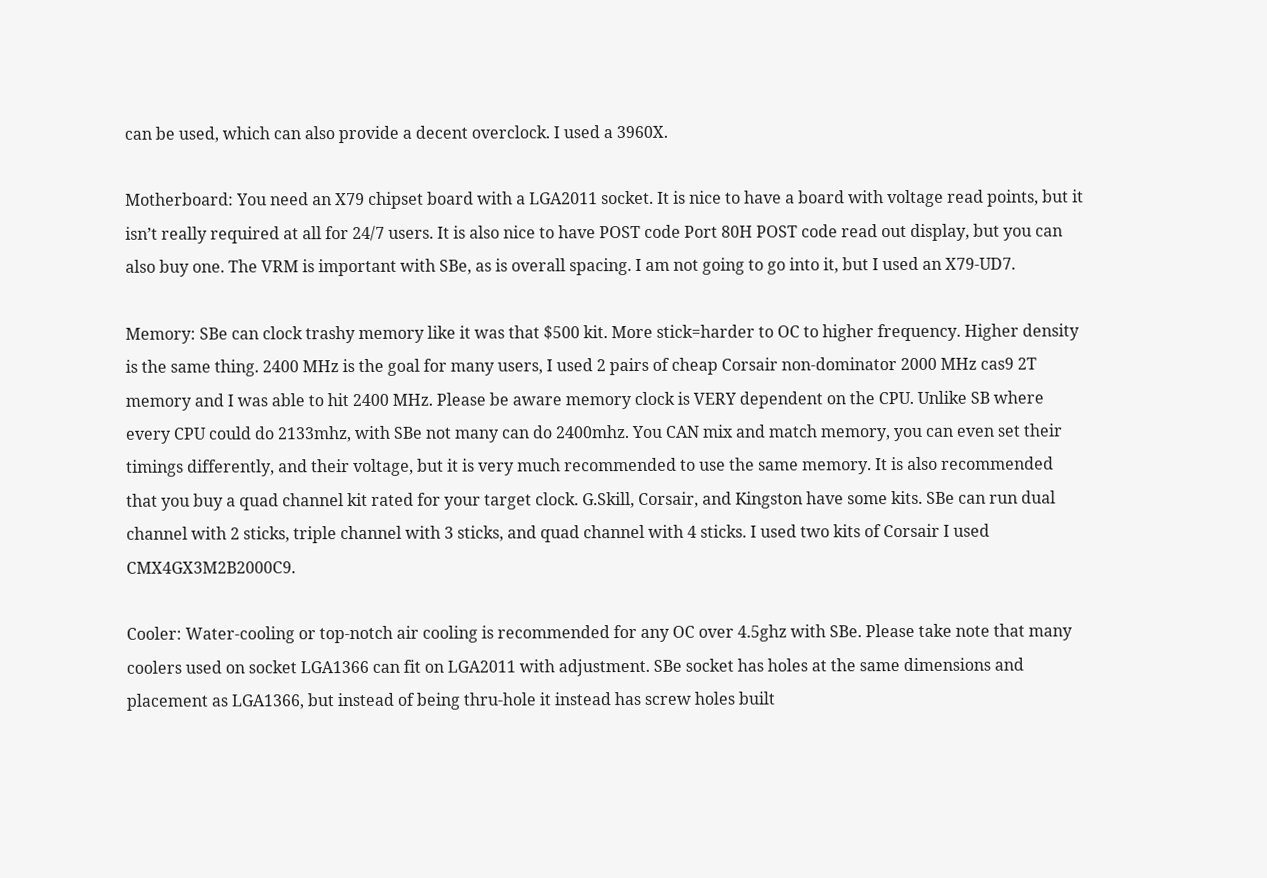can be used, which can also provide a decent overclock. I used a 3960X.

Motherboard: You need an X79 chipset board with a LGA2011 socket. It is nice to have a board with voltage read points, but it isn’t really required at all for 24/7 users. It is also nice to have POST code Port 80H POST code read out display, but you can also buy one. The VRM is important with SBe, as is overall spacing. I am not going to go into it, but I used an X79-UD7.

Memory: SBe can clock trashy memory like it was that $500 kit. More stick=harder to OC to higher frequency. Higher density is the same thing. 2400 MHz is the goal for many users, I used 2 pairs of cheap Corsair non-dominator 2000 MHz cas9 2T memory and I was able to hit 2400 MHz. Please be aware memory clock is VERY dependent on the CPU. Unlike SB where every CPU could do 2133mhz, with SBe not many can do 2400mhz. You CAN mix and match memory, you can even set their timings differently, and their voltage, but it is very much recommended to use the same memory. It is also recommended that you buy a quad channel kit rated for your target clock. G.Skill, Corsair, and Kingston have some kits. SBe can run dual channel with 2 sticks, triple channel with 3 sticks, and quad channel with 4 sticks. I used two kits of Corsair I used CMX4GX3M2B2000C9.

Cooler: Water-cooling or top-notch air cooling is recommended for any OC over 4.5ghz with SBe. Please take note that many coolers used on socket LGA1366 can fit on LGA2011 with adjustment. SBe socket has holes at the same dimensions and placement as LGA1366, but instead of being thru-hole it instead has screw holes built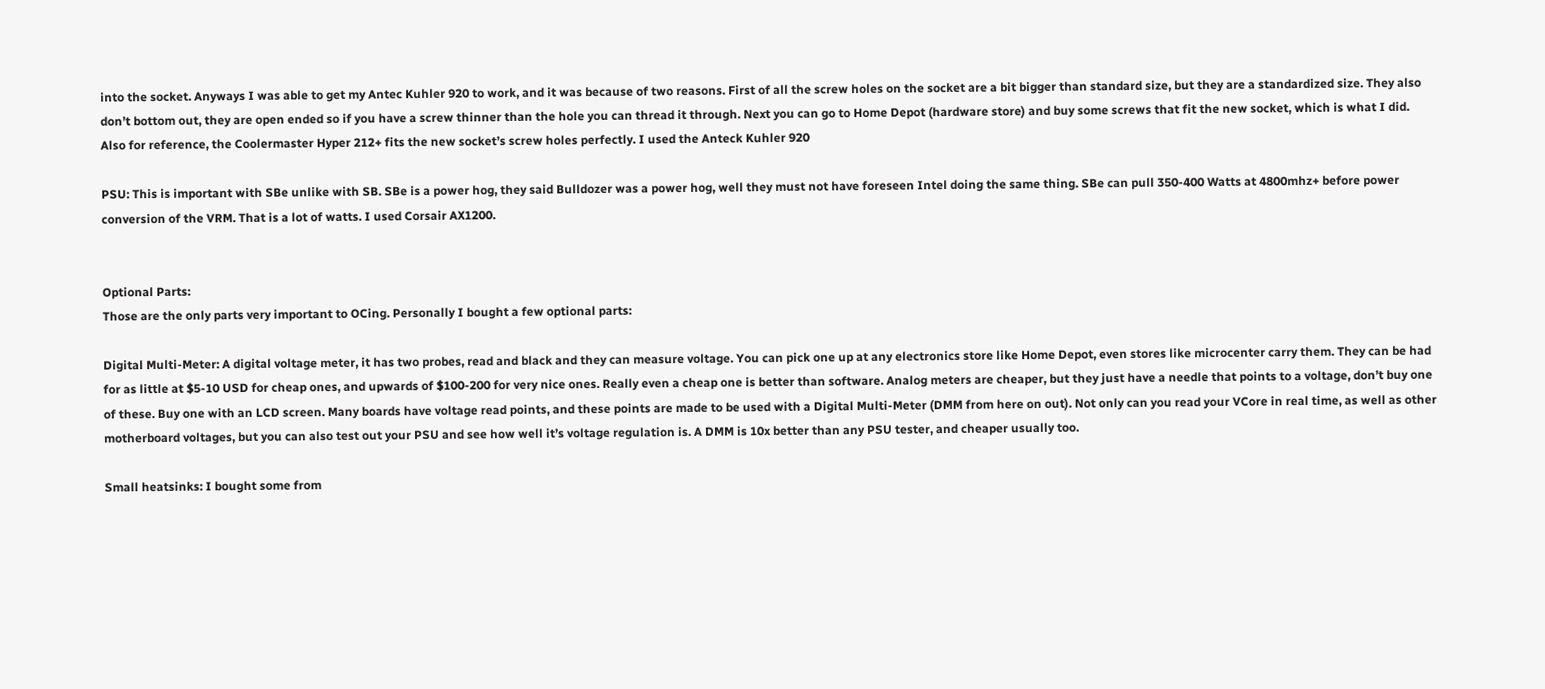into the socket. Anyways I was able to get my Antec Kuhler 920 to work, and it was because of two reasons. First of all the screw holes on the socket are a bit bigger than standard size, but they are a standardized size. They also don’t bottom out, they are open ended so if you have a screw thinner than the hole you can thread it through. Next you can go to Home Depot (hardware store) and buy some screws that fit the new socket, which is what I did. Also for reference, the Coolermaster Hyper 212+ fits the new socket’s screw holes perfectly. I used the Anteck Kuhler 920

PSU: This is important with SBe unlike with SB. SBe is a power hog, they said Bulldozer was a power hog, well they must not have foreseen Intel doing the same thing. SBe can pull 350-400 Watts at 4800mhz+ before power conversion of the VRM. That is a lot of watts. I used Corsair AX1200.


Optional Parts:
Those are the only parts very important to OCing. Personally I bought a few optional parts:

Digital Multi-Meter: A digital voltage meter, it has two probes, read and black and they can measure voltage. You can pick one up at any electronics store like Home Depot, even stores like microcenter carry them. They can be had for as little at $5-10 USD for cheap ones, and upwards of $100-200 for very nice ones. Really even a cheap one is better than software. Analog meters are cheaper, but they just have a needle that points to a voltage, don’t buy one of these. Buy one with an LCD screen. Many boards have voltage read points, and these points are made to be used with a Digital Multi-Meter (DMM from here on out). Not only can you read your VCore in real time, as well as other motherboard voltages, but you can also test out your PSU and see how well it’s voltage regulation is. A DMM is 10x better than any PSU tester, and cheaper usually too.

Small heatsinks: I bought some from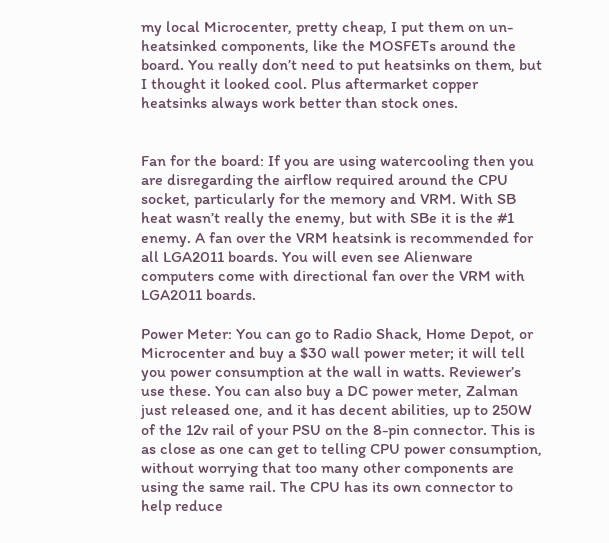my local Microcenter, pretty cheap, I put them on un-heatsinked components, like the MOSFETs around the board. You really don’t need to put heatsinks on them, but I thought it looked cool. Plus aftermarket copper heatsinks always work better than stock ones.


Fan for the board: If you are using watercooling then you are disregarding the airflow required around the CPU socket, particularly for the memory and VRM. With SB heat wasn’t really the enemy, but with SBe it is the #1 enemy. A fan over the VRM heatsink is recommended for all LGA2011 boards. You will even see Alienware computers come with directional fan over the VRM with LGA2011 boards.

Power Meter: You can go to Radio Shack, Home Depot, or Microcenter and buy a $30 wall power meter; it will tell you power consumption at the wall in watts. Reviewer’s use these. You can also buy a DC power meter, Zalman just released one, and it has decent abilities, up to 250W of the 12v rail of your PSU on the 8-pin connector. This is as close as one can get to telling CPU power consumption, without worrying that too many other components are using the same rail. The CPU has its own connector to help reduce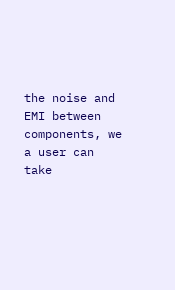the noise and EMI between components, we a user can take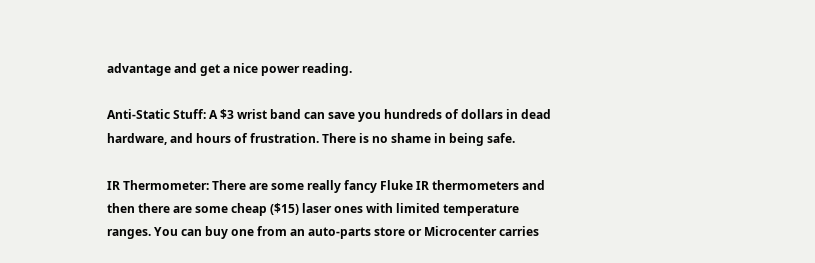advantage and get a nice power reading.

Anti-Static Stuff: A $3 wrist band can save you hundreds of dollars in dead hardware, and hours of frustration. There is no shame in being safe.

IR Thermometer: There are some really fancy Fluke IR thermometers and then there are some cheap ($15) laser ones with limited temperature ranges. You can buy one from an auto-parts store or Microcenter carries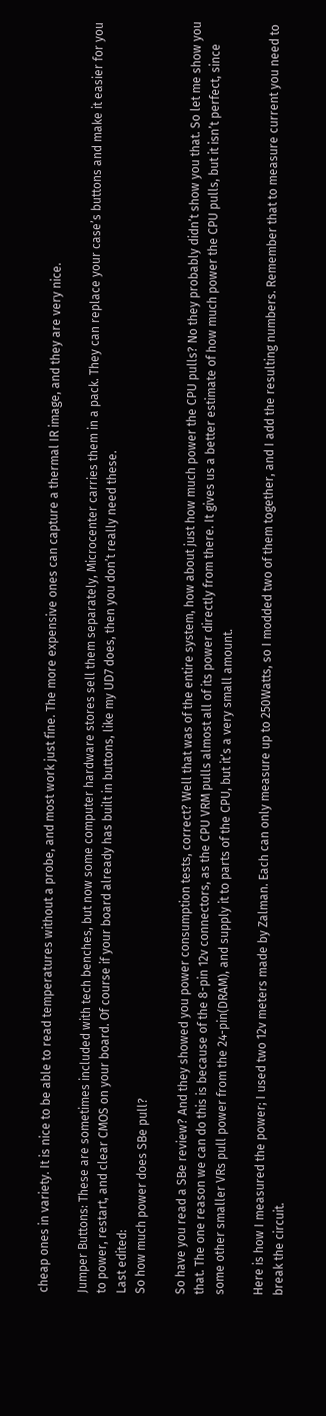cheap ones in variety. It is nice to be able to read temperatures without a probe, and most work just fine. The more expensive ones can capture a thermal IR image, and they are very nice.

Jumper Buttons: These are sometimes included with tech benches, but now some computer hardware stores sell them separately, Microcenter carries them in a pack. They can replace your case’s buttons and make it easier for you to power, restart, and clear CMOS on your board. Of course if your board already has built in buttons, like my UD7 does, then you don’t really need these.
Last edited:
So how much power does SBe pull?

So have you read a SBe review? And they showed you power consumption tests, correct? Well that was of the entire system, how about just how much power the CPU pulls? No they probably didn’t show you that. So let me show you that. The one reason we can do this is because of the 8-pin 12v connectors, as the CPU VRM pulls almost all of its power directly from there. It gives us a better estimate of how much power the CPU pulls, but it isn’t perfect, since some other smaller VRs pull power from the 24-pin(DRAM), and supply it to parts of the CPU, but it’s a very small amount.

Here is how I measured the power; I used two 12v meters made by Zalman. Each can only measure up to 250Watts, so I modded two of them together, and I add the resulting numbers. Remember that to measure current you need to break the circuit.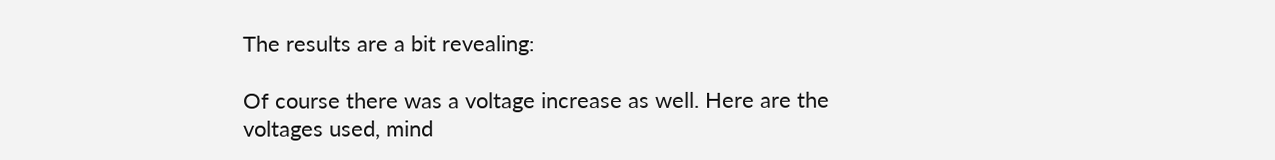The results are a bit revealing:

Of course there was a voltage increase as well. Here are the voltages used, mind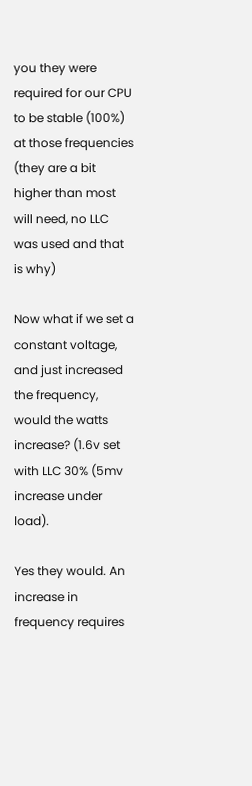you they were required for our CPU to be stable (100%) at those frequencies (they are a bit higher than most will need, no LLC was used and that is why)

Now what if we set a constant voltage, and just increased the frequency, would the watts increase? (1.6v set with LLC 30% (5mv increase under load).

Yes they would. An increase in frequency requires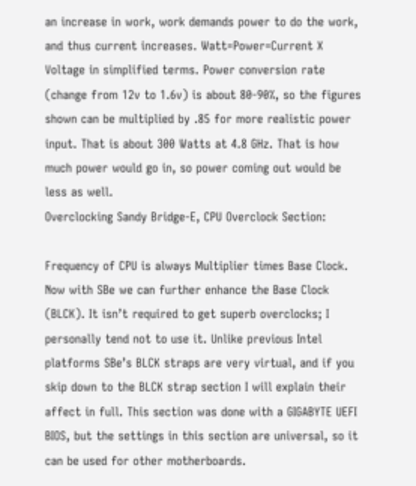an increase in work, work demands power to do the work, and thus current increases. Watt=Power=Current X Voltage in simplified terms. Power conversion rate (change from 12v to 1.6v) is about 80-90%, so the figures shown can be multiplied by .85 for more realistic power input. That is about 300 Watts at 4.8 GHz. That is how much power would go in, so power coming out would be less as well.
Overclocking Sandy Bridge-E, CPU Overclock Section:

Frequency of CPU is always Multiplier times Base Clock. Now with SBe we can further enhance the Base Clock (BLCK). It isn’t required to get superb overclocks; I personally tend not to use it. Unlike previous Intel platforms SBe’s BLCK straps are very virtual, and if you skip down to the BLCK strap section I will explain their affect in full. This section was done with a GIGABYTE UEFI BIOS, but the settings in this section are universal, so it can be used for other motherboards.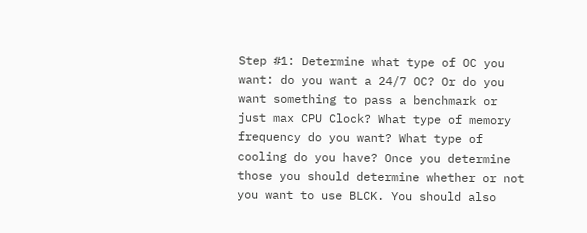Step #1: Determine what type of OC you want: do you want a 24/7 OC? Or do you want something to pass a benchmark or just max CPU Clock? What type of memory frequency do you want? What type of cooling do you have? Once you determine those you should determine whether or not you want to use BLCK. You should also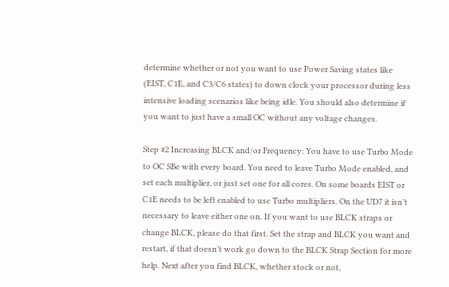determine whether or not you want to use Power Saving states like (EIST, C1E, and C3/C6 states) to down clock your processor during less intensive loading scenarios like being idle. You should also determine if you want to just have a small OC without any voltage changes.

Step #2 Increasing BLCK and/or Frequency: You have to use Turbo Mode to OC SBe with every board. You need to leave Turbo Mode enabled, and set each multiplier, or just set one for all cores. On some boards EIST or C1E needs to be left enabled to use Turbo multipliers. On the UD7 it isn’t necessary to leave either one on. If you want to use BLCK straps or change BLCK, please do that first. Set the strap and BLCK you want and restart, if that doesn’t work go down to the BLCK Strap Section for more help. Next after you find BLCK, whether stock or not,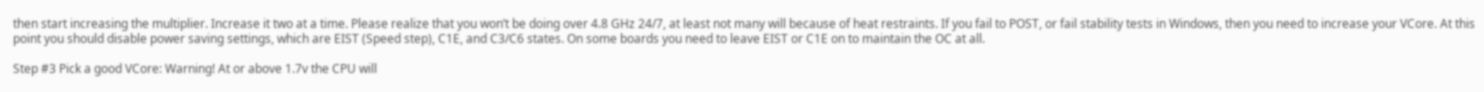then start increasing the multiplier. Increase it two at a time. Please realize that you won’t be doing over 4.8 GHz 24/7, at least not many will because of heat restraints. If you fail to POST, or fail stability tests in Windows, then you need to increase your VCore. At this point you should disable power saving settings, which are EIST (Speed step), C1E, and C3/C6 states. On some boards you need to leave EIST or C1E on to maintain the OC at all.

Step #3 Pick a good VCore: Warning! At or above 1.7v the CPU will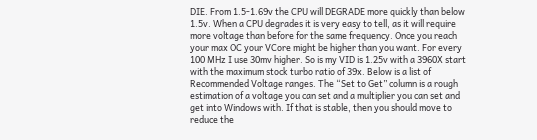DIE. From 1.5-1.69v the CPU will DEGRADE more quickly than below 1.5v. When a CPU degrades it is very easy to tell, as it will require more voltage than before for the same frequency. Once you reach your max OC your VCore might be higher than you want. For every 100 MHz I use 30mv higher. So is my VID is 1.25v with a 3960X start with the maximum stock turbo ratio of 39x. Below is a list of Recommended Voltage ranges. The “Set to Get” column is a rough estimation of a voltage you can set and a multiplier you can set and get into Windows with. If that is stable, then you should move to reduce the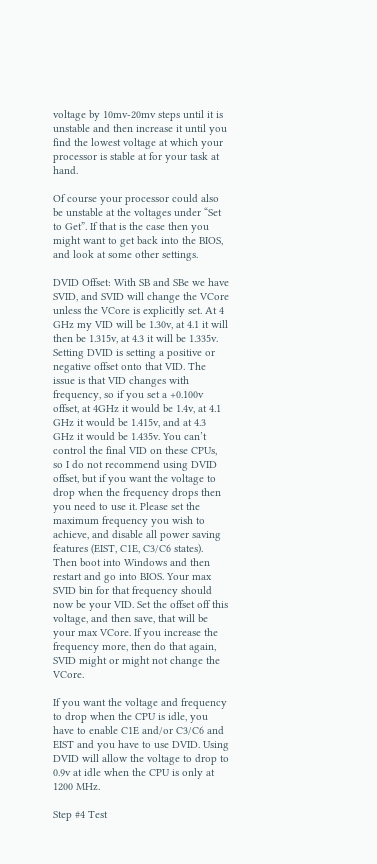voltage by 10mv-20mv steps until it is unstable and then increase it until you find the lowest voltage at which your processor is stable at for your task at hand.

Of course your processor could also be unstable at the voltages under “Set to Get”. If that is the case then you might want to get back into the BIOS, and look at some other settings.

DVID Offset: With SB and SBe we have SVID, and SVID will change the VCore unless the VCore is explicitly set. At 4 GHz my VID will be 1.30v, at 4.1 it will then be 1.315v, at 4.3 it will be 1.335v. Setting DVID is setting a positive or negative offset onto that VID. The issue is that VID changes with frequency, so if you set a +0.100v offset, at 4GHz it would be 1.4v, at 4.1 GHz it would be 1.415v, and at 4.3 GHz it would be 1.435v. You can’t control the final VID on these CPUs, so I do not recommend using DVID offset, but if you want the voltage to drop when the frequency drops then you need to use it. Please set the maximum frequency you wish to achieve, and disable all power saving features (EIST, C1E, C3/C6 states). Then boot into Windows and then restart and go into BIOS. Your max SVID bin for that frequency should now be your VID. Set the offset off this voltage, and then save, that will be your max VCore. If you increase the frequency more, then do that again, SVID might or might not change the VCore.

If you want the voltage and frequency to drop when the CPU is idle, you have to enable C1E and/or C3/C6 and EIST and you have to use DVID. Using DVID will allow the voltage to drop to 0.9v at idle when the CPU is only at 1200 MHz.

Step #4 Test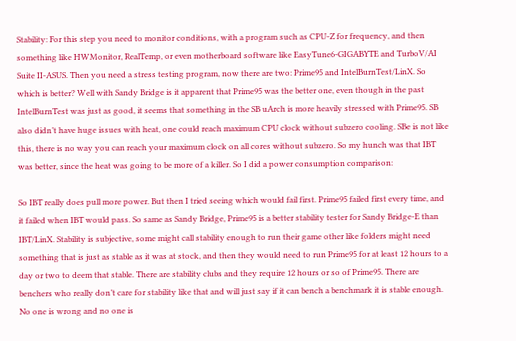Stability: For this step you need to monitor conditions, with a program such as CPU-Z for frequency, and then something like HWMonitor, RealTemp, or even motherboard software like EasyTune6-GIGABYTE and TurboV/AI Suite II-ASUS. Then you need a stress testing program, now there are two: Prime95 and IntelBurnTest/LinX. So which is better? Well with Sandy Bridge is it apparent that Prime95 was the better one, even though in the past IntelBurnTest was just as good, it seems that something in the SB uArch is more heavily stressed with Prime95. SB also didn’t have huge issues with heat, one could reach maximum CPU clock without subzero cooling. SBe is not like this, there is no way you can reach your maximum clock on all cores without subzero. So my hunch was that IBT was better, since the heat was going to be more of a killer. So I did a power consumption comparison:

So IBT really does pull more power. But then I tried seeing which would fail first. Prime95 failed first every time, and it failed when IBT would pass. So same as Sandy Bridge, Prime95 is a better stability tester for Sandy Bridge-E than IBT/LinX. Stability is subjective, some might call stability enough to run their game other like folders might need something that is just as stable as it was at stock, and then they would need to run Prime95 for at least 12 hours to a day or two to deem that stable. There are stability clubs and they require 12 hours or so of Prime95. There are benchers who really don’t care for stability like that and will just say if it can bench a benchmark it is stable enough. No one is wrong and no one is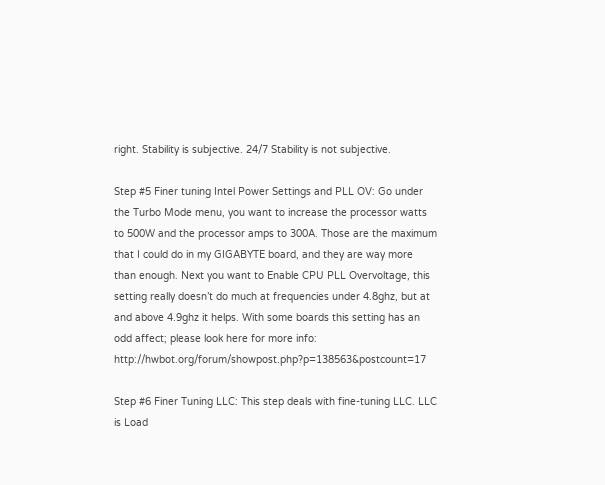right. Stability is subjective. 24/7 Stability is not subjective.

Step #5 Finer tuning Intel Power Settings and PLL OV: Go under the Turbo Mode menu, you want to increase the processor watts to 500W and the processor amps to 300A. Those are the maximum that I could do in my GIGABYTE board, and they are way more than enough. Next you want to Enable CPU PLL Overvoltage, this setting really doesn’t do much at frequencies under 4.8ghz, but at and above 4.9ghz it helps. With some boards this setting has an odd affect; please look here for more info: http://hwbot.org/forum/showpost.php?p=138563&postcount=17

Step #6 Finer Tuning LLC: This step deals with fine-tuning LLC. LLC is Load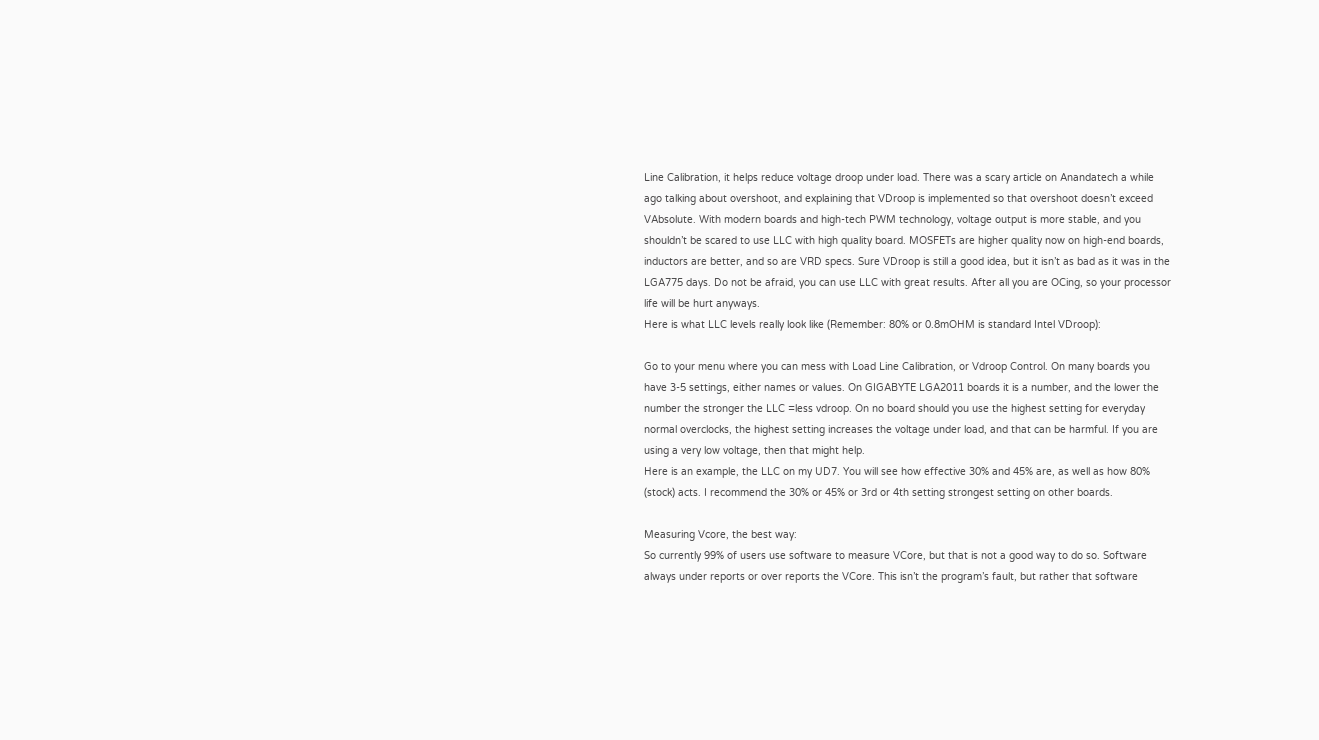Line Calibration, it helps reduce voltage droop under load. There was a scary article on Anandatech a while ago talking about overshoot, and explaining that VDroop is implemented so that overshoot doesn’t exceed VAbsolute. With modern boards and high-tech PWM technology, voltage output is more stable, and you shouldn’t be scared to use LLC with high quality board. MOSFETs are higher quality now on high-end boards, inductors are better, and so are VRD specs. Sure VDroop is still a good idea, but it isn’t as bad as it was in the LGA775 days. Do not be afraid, you can use LLC with great results. After all you are OCing, so your processor life will be hurt anyways.
Here is what LLC levels really look like (Remember: 80% or 0.8mOHM is standard Intel VDroop):

Go to your menu where you can mess with Load Line Calibration, or Vdroop Control. On many boards you have 3-5 settings, either names or values. On GIGABYTE LGA2011 boards it is a number, and the lower the number the stronger the LLC =less vdroop. On no board should you use the highest setting for everyday normal overclocks, the highest setting increases the voltage under load, and that can be harmful. If you are using a very low voltage, then that might help.
Here is an example, the LLC on my UD7. You will see how effective 30% and 45% are, as well as how 80% (stock) acts. I recommend the 30% or 45% or 3rd or 4th setting strongest setting on other boards.

Measuring Vcore, the best way:
So currently 99% of users use software to measure VCore, but that is not a good way to do so. Software always under reports or over reports the VCore. This isn’t the program’s fault, but rather that software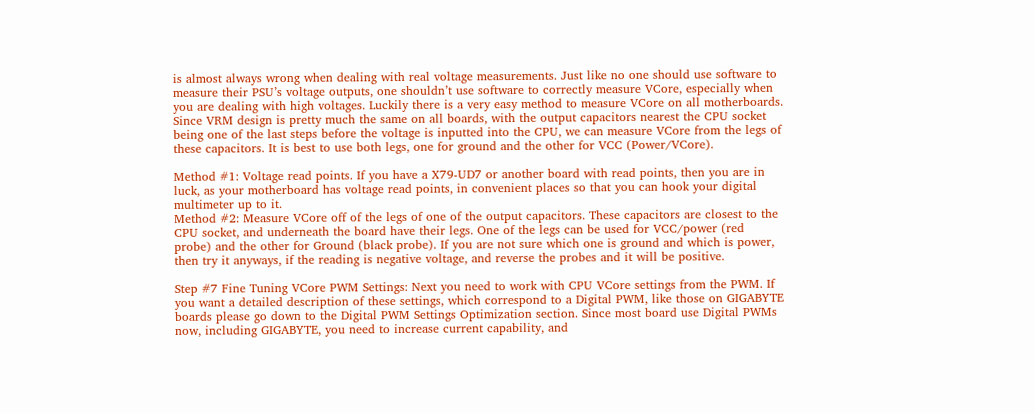is almost always wrong when dealing with real voltage measurements. Just like no one should use software to measure their PSU’s voltage outputs, one shouldn’t use software to correctly measure VCore, especially when you are dealing with high voltages. Luckily there is a very easy method to measure VCore on all motherboards. Since VRM design is pretty much the same on all boards, with the output capacitors nearest the CPU socket being one of the last steps before the voltage is inputted into the CPU, we can measure VCore from the legs of these capacitors. It is best to use both legs, one for ground and the other for VCC (Power/VCore).

Method #1: Voltage read points. If you have a X79-UD7 or another board with read points, then you are in luck, as your motherboard has voltage read points, in convenient places so that you can hook your digital multimeter up to it.
Method #2: Measure VCore off of the legs of one of the output capacitors. These capacitors are closest to the CPU socket, and underneath the board have their legs. One of the legs can be used for VCC/power (red probe) and the other for Ground (black probe). If you are not sure which one is ground and which is power, then try it anyways, if the reading is negative voltage, and reverse the probes and it will be positive.

Step #7 Fine Tuning VCore PWM Settings: Next you need to work with CPU VCore settings from the PWM. If you want a detailed description of these settings, which correspond to a Digital PWM, like those on GIGABYTE boards please go down to the Digital PWM Settings Optimization section. Since most board use Digital PWMs now, including GIGABYTE, you need to increase current capability, and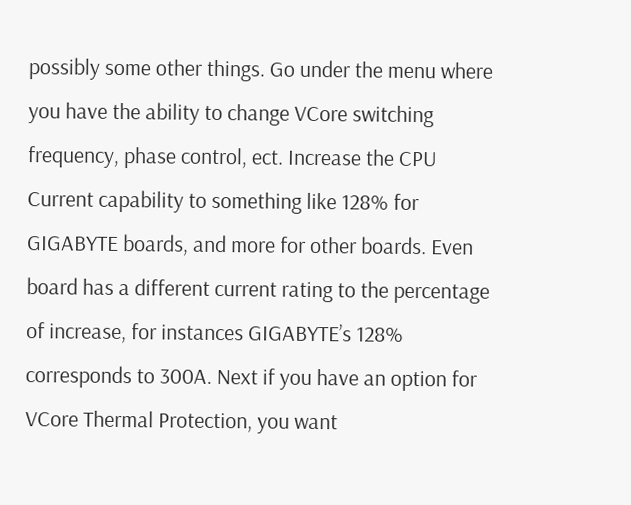possibly some other things. Go under the menu where you have the ability to change VCore switching frequency, phase control, ect. Increase the CPU Current capability to something like 128% for GIGABYTE boards, and more for other boards. Even board has a different current rating to the percentage of increase, for instances GIGABYTE’s 128% corresponds to 300A. Next if you have an option for VCore Thermal Protection, you want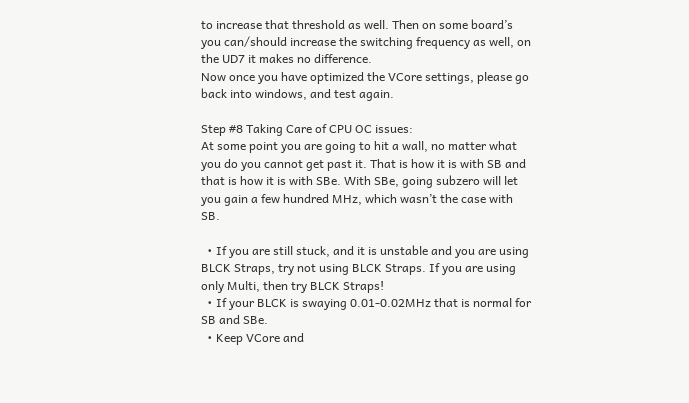to increase that threshold as well. Then on some board’s you can/should increase the switching frequency as well, on the UD7 it makes no difference.
Now once you have optimized the VCore settings, please go back into windows, and test again.

Step #8 Taking Care of CPU OC issues:
At some point you are going to hit a wall, no matter what you do you cannot get past it. That is how it is with SB and that is how it is with SBe. With SBe, going subzero will let you gain a few hundred MHz, which wasn’t the case with SB.

  • If you are still stuck, and it is unstable and you are using BLCK Straps, try not using BLCK Straps. If you are using only Multi, then try BLCK Straps!
  • If your BLCK is swaying 0.01-0.02MHz that is normal for SB and SBe.
  • Keep VCore and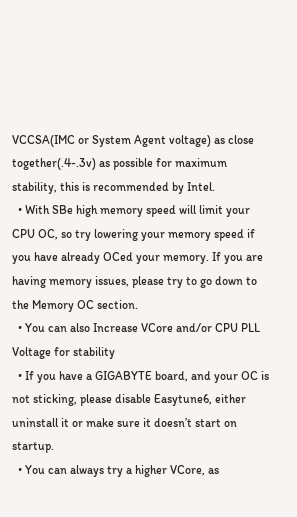VCCSA(IMC or System Agent voltage) as close together(.4-.3v) as possible for maximum stability, this is recommended by Intel.
  • With SBe high memory speed will limit your CPU OC, so try lowering your memory speed if you have already OCed your memory. If you are having memory issues, please try to go down to the Memory OC section.
  • You can also Increase VCore and/or CPU PLL Voltage for stability
  • If you have a GIGABYTE board, and your OC is not sticking, please disable Easytune6, either uninstall it or make sure it doesn’t start on startup.
  • You can always try a higher VCore, as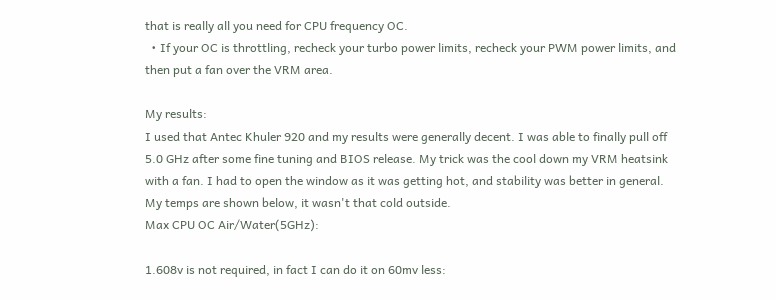that is really all you need for CPU frequency OC.
  • If your OC is throttling, recheck your turbo power limits, recheck your PWM power limits, and then put a fan over the VRM area.

My results:
I used that Antec Khuler 920 and my results were generally decent. I was able to finally pull off 5.0 GHz after some fine tuning and BIOS release. My trick was the cool down my VRM heatsink with a fan. I had to open the window as it was getting hot, and stability was better in general.
My temps are shown below, it wasn't that cold outside.
Max CPU OC Air/Water(5GHz):

1.608v is not required, in fact I can do it on 60mv less: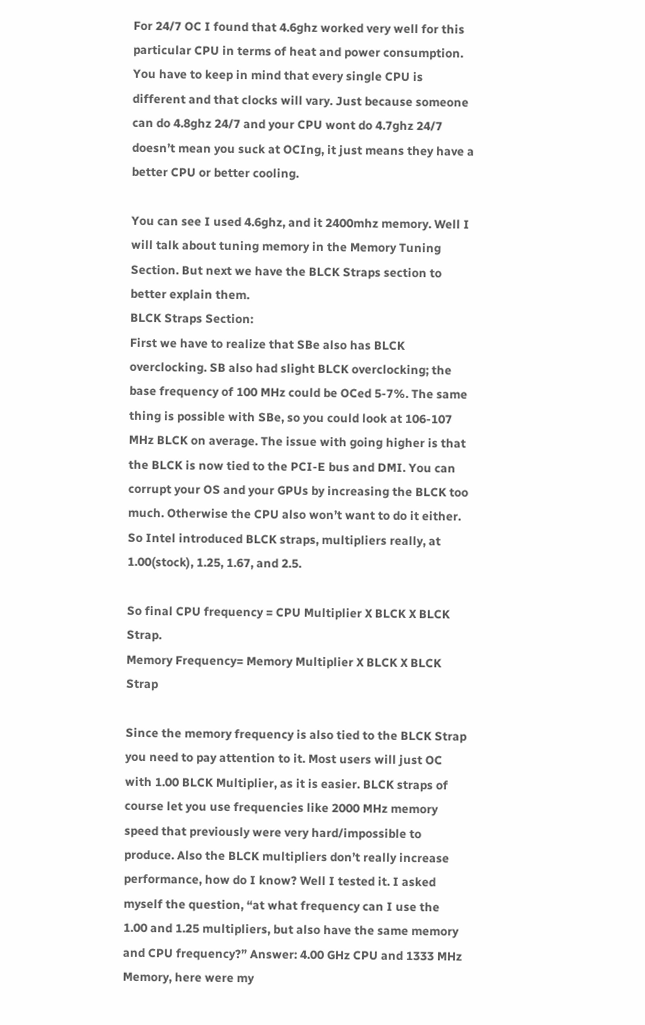For 24/7 OC I found that 4.6ghz worked very well for this particular CPU in terms of heat and power consumption. You have to keep in mind that every single CPU is different and that clocks will vary. Just because someone can do 4.8ghz 24/7 and your CPU wont do 4.7ghz 24/7 doesn’t mean you suck at OCIng, it just means they have a better CPU or better cooling.

You can see I used 4.6ghz, and it 2400mhz memory. Well I will talk about tuning memory in the Memory Tuning Section. But next we have the BLCK Straps section to better explain them.
BLCK Straps Section:
First we have to realize that SBe also has BLCK overclocking. SB also had slight BLCK overclocking; the base frequency of 100 MHz could be OCed 5-7%. The same thing is possible with SBe, so you could look at 106-107 MHz BLCK on average. The issue with going higher is that the BLCK is now tied to the PCI-E bus and DMI. You can corrupt your OS and your GPUs by increasing the BLCK too much. Otherwise the CPU also won’t want to do it either. So Intel introduced BLCK straps, multipliers really, at 1.00(stock), 1.25, 1.67, and 2.5.

So final CPU frequency = CPU Multiplier X BLCK X BLCK Strap.
Memory Frequency= Memory Multiplier X BLCK X BLCK Strap

Since the memory frequency is also tied to the BLCK Strap you need to pay attention to it. Most users will just OC with 1.00 BLCK Multiplier, as it is easier. BLCK straps of course let you use frequencies like 2000 MHz memory speed that previously were very hard/impossible to produce. Also the BLCK multipliers don’t really increase performance, how do I know? Well I tested it. I asked myself the question, “at what frequency can I use the 1.00 and 1.25 multipliers, but also have the same memory and CPU frequency?” Answer: 4.00 GHz CPU and 1333 MHz Memory, here were my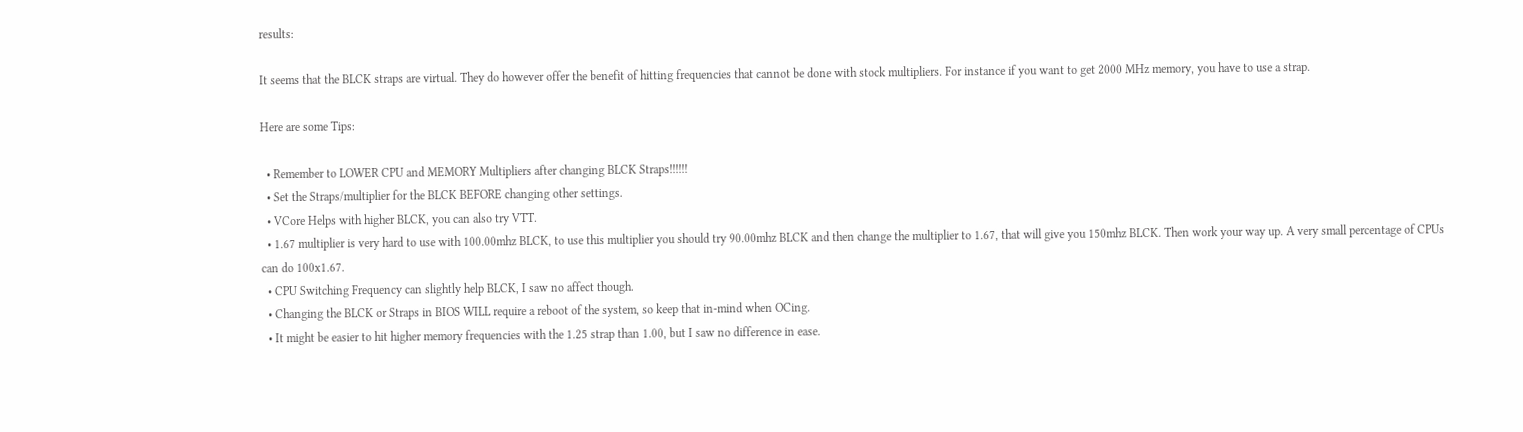results:

It seems that the BLCK straps are virtual. They do however offer the benefit of hitting frequencies that cannot be done with stock multipliers. For instance if you want to get 2000 MHz memory, you have to use a strap.

Here are some Tips:

  • Remember to LOWER CPU and MEMORY Multipliers after changing BLCK Straps!!!!!!
  • Set the Straps/multiplier for the BLCK BEFORE changing other settings.
  • VCore Helps with higher BLCK, you can also try VTT.
  • 1.67 multiplier is very hard to use with 100.00mhz BLCK, to use this multiplier you should try 90.00mhz BLCK and then change the multiplier to 1.67, that will give you 150mhz BLCK. Then work your way up. A very small percentage of CPUs can do 100x1.67.
  • CPU Switching Frequency can slightly help BLCK, I saw no affect though.
  • Changing the BLCK or Straps in BIOS WILL require a reboot of the system, so keep that in-mind when OCing.
  • It might be easier to hit higher memory frequencies with the 1.25 strap than 1.00, but I saw no difference in ease.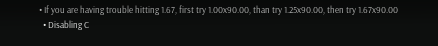• If you are having trouble hitting 1.67, first try 1.00x90.00, than try 1.25x90.00, then try 1.67x90.00
  • Disabling C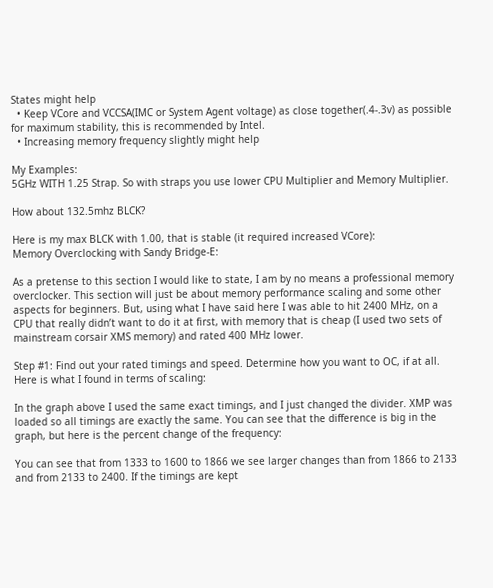States might help
  • Keep VCore and VCCSA(IMC or System Agent voltage) as close together(.4-.3v) as possible for maximum stability, this is recommended by Intel.
  • Increasing memory frequency slightly might help

My Examples:
5GHz WITH 1.25 Strap. So with straps you use lower CPU Multiplier and Memory Multiplier.

How about 132.5mhz BLCK?

Here is my max BLCK with 1.00, that is stable (it required increased VCore):
Memory Overclocking with Sandy Bridge-E:

As a pretense to this section I would like to state, I am by no means a professional memory overclocker. This section will just be about memory performance scaling and some other aspects for beginners. But, using what I have said here I was able to hit 2400 MHz, on a CPU that really didn’t want to do it at first, with memory that is cheap (I used two sets of mainstream corsair XMS memory) and rated 400 MHz lower.

Step #1: Find out your rated timings and speed. Determine how you want to OC, if at all. Here is what I found in terms of scaling:

In the graph above I used the same exact timings, and I just changed the divider. XMP was loaded so all timings are exactly the same. You can see that the difference is big in the graph, but here is the percent change of the frequency:

You can see that from 1333 to 1600 to 1866 we see larger changes than from 1866 to 2133 and from 2133 to 2400. If the timings are kept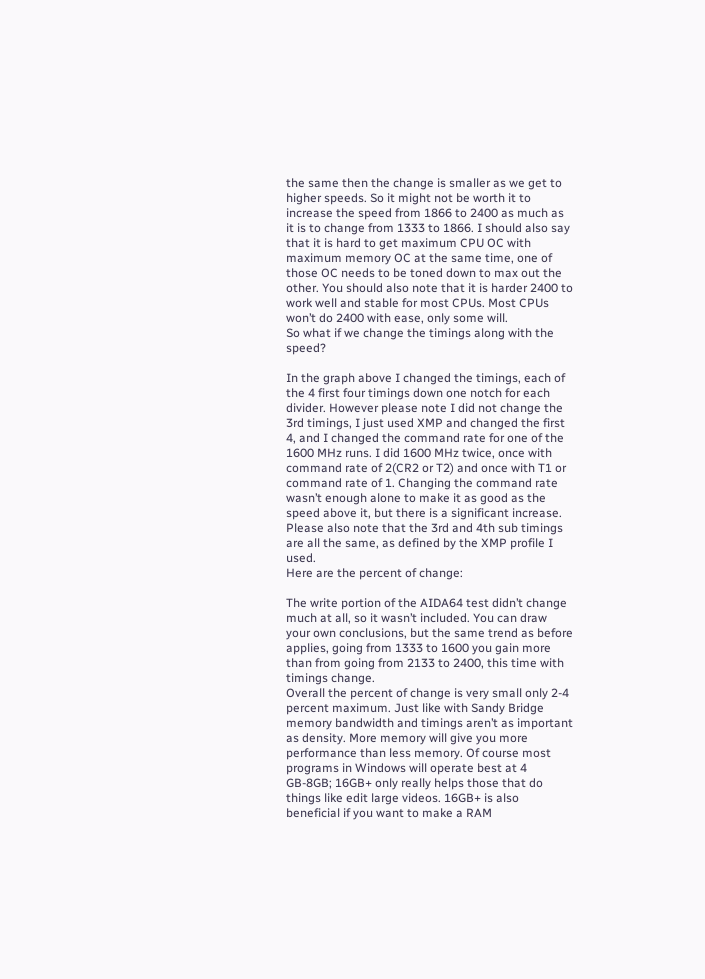the same then the change is smaller as we get to higher speeds. So it might not be worth it to increase the speed from 1866 to 2400 as much as it is to change from 1333 to 1866. I should also say that it is hard to get maximum CPU OC with maximum memory OC at the same time, one of those OC needs to be toned down to max out the other. You should also note that it is harder 2400 to work well and stable for most CPUs. Most CPUs won’t do 2400 with ease, only some will.
So what if we change the timings along with the speed?

In the graph above I changed the timings, each of the 4 first four timings down one notch for each divider. However please note I did not change the 3rd timings, I just used XMP and changed the first 4, and I changed the command rate for one of the 1600 MHz runs. I did 1600 MHz twice, once with command rate of 2(CR2 or T2) and once with T1 or command rate of 1. Changing the command rate wasn’t enough alone to make it as good as the speed above it, but there is a significant increase. Please also note that the 3rd and 4th sub timings are all the same, as defined by the XMP profile I used.
Here are the percent of change:

The write portion of the AIDA64 test didn’t change much at all, so it wasn’t included. You can draw your own conclusions, but the same trend as before applies, going from 1333 to 1600 you gain more than from going from 2133 to 2400, this time with timings change.
Overall the percent of change is very small only 2-4 percent maximum. Just like with Sandy Bridge memory bandwidth and timings aren’t as important as density. More memory will give you more performance than less memory. Of course most programs in Windows will operate best at 4 GB-8GB; 16GB+ only really helps those that do things like edit large videos. 16GB+ is also beneficial if you want to make a RAM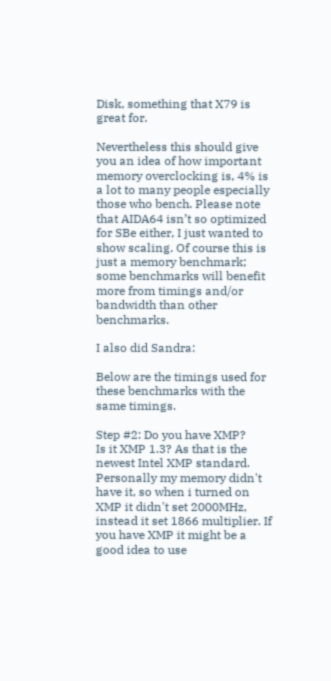Disk, something that X79 is great for.

Nevertheless this should give you an idea of how important memory overclocking is, 4% is a lot to many people especially those who bench. Please note that AIDA64 isn’t so optimized for SBe either, I just wanted to show scaling. Of course this is just a memory benchmark; some benchmarks will benefit more from timings and/or bandwidth than other benchmarks.

I also did Sandra:

Below are the timings used for these benchmarks with the same timings.

Step #2: Do you have XMP?
Is it XMP 1.3? As that is the newest Intel XMP standard. Personally my memory didn't have it, so when i turned on XMP it didn't set 2000MHz, instead it set 1866 multiplier. If you have XMP it might be a good idea to use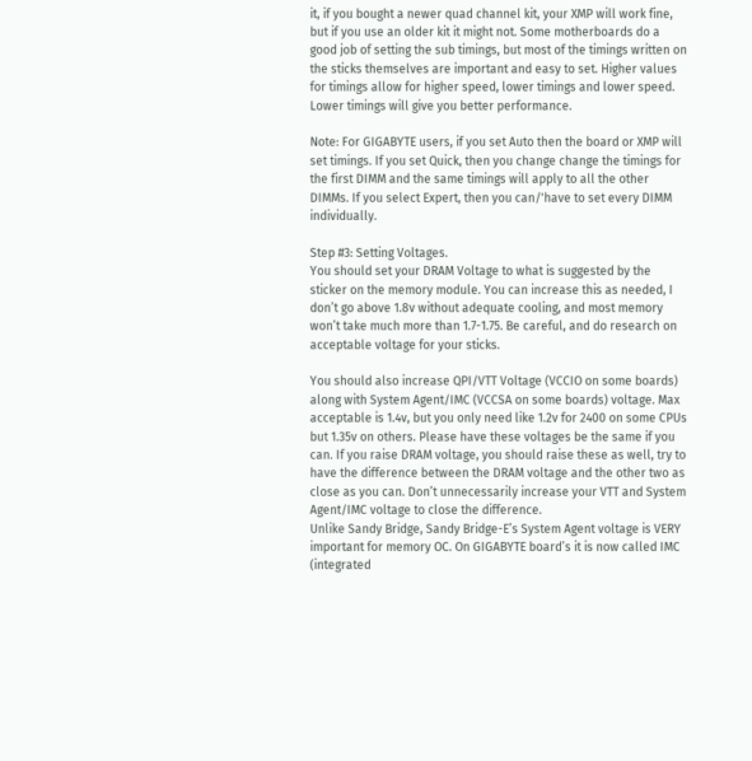it, if you bought a newer quad channel kit, your XMP will work fine, but if you use an older kit it might not. Some motherboards do a good job of setting the sub timings, but most of the timings written on the sticks themselves are important and easy to set. Higher values for timings allow for higher speed, lower timings and lower speed. Lower timings will give you better performance.

Note: For GIGABYTE users, if you set Auto then the board or XMP will set timings. If you set Quick, then you change change the timings for the first DIMM and the same timings will apply to all the other DIMMs. If you select Expert, then you can/'have to set every DIMM individually.

Step #3: Setting Voltages.
You should set your DRAM Voltage to what is suggested by the sticker on the memory module. You can increase this as needed, I don’t go above 1.8v without adequate cooling, and most memory won’t take much more than 1.7-1.75. Be careful, and do research on acceptable voltage for your sticks.

You should also increase QPI/VTT Voltage (VCCIO on some boards) along with System Agent/IMC (VCCSA on some boards) voltage. Max acceptable is 1.4v, but you only need like 1.2v for 2400 on some CPUs but 1.35v on others. Please have these voltages be the same if you can. If you raise DRAM voltage, you should raise these as well, try to have the difference between the DRAM voltage and the other two as close as you can. Don’t unnecessarily increase your VTT and System Agent/IMC voltage to close the difference.
Unlike Sandy Bridge, Sandy Bridge-E’s System Agent voltage is VERY important for memory OC. On GIGABYTE board’s it is now called IMC (integrated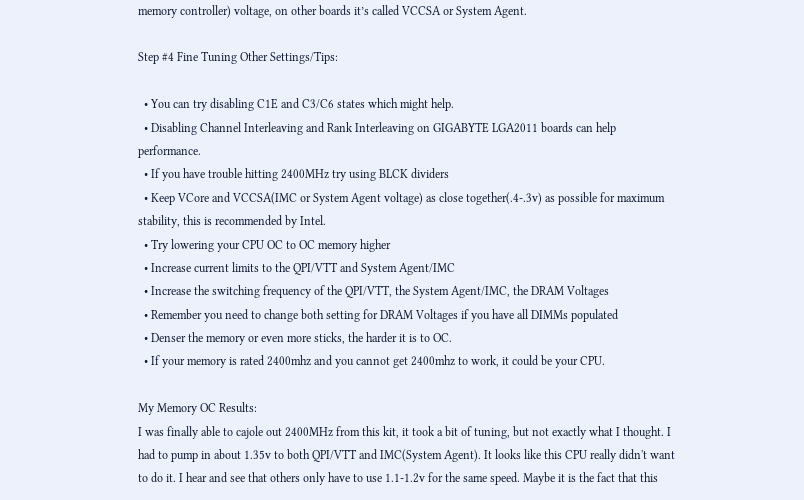memory controller) voltage, on other boards it’s called VCCSA or System Agent.

Step #4 Fine Tuning Other Settings/Tips:

  • You can try disabling C1E and C3/C6 states which might help.
  • Disabling Channel Interleaving and Rank Interleaving on GIGABYTE LGA2011 boards can help performance.
  • If you have trouble hitting 2400MHz try using BLCK dividers
  • Keep VCore and VCCSA(IMC or System Agent voltage) as close together(.4-.3v) as possible for maximum stability, this is recommended by Intel.
  • Try lowering your CPU OC to OC memory higher
  • Increase current limits to the QPI/VTT and System Agent/IMC
  • Increase the switching frequency of the QPI/VTT, the System Agent/IMC, the DRAM Voltages
  • Remember you need to change both setting for DRAM Voltages if you have all DIMMs populated
  • Denser the memory or even more sticks, the harder it is to OC.
  • If your memory is rated 2400mhz and you cannot get 2400mhz to work, it could be your CPU.

My Memory OC Results:
I was finally able to cajole out 2400MHz from this kit, it took a bit of tuning, but not exactly what I thought. I had to pump in about 1.35v to both QPI/VTT and IMC(System Agent). It looks like this CPU really didn't want to do it. I hear and see that others only have to use 1.1-1.2v for the same speed. Maybe it is the fact that this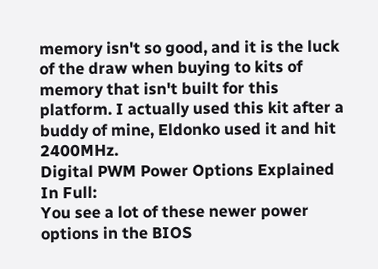memory isn't so good, and it is the luck of the draw when buying to kits of memory that isn't built for this platform. I actually used this kit after a buddy of mine, Eldonko used it and hit 2400MHz.
Digital PWM Power Options Explained In Full:
You see a lot of these newer power options in the BIOS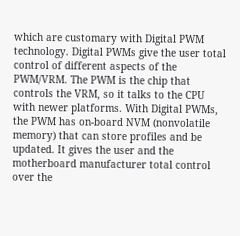which are customary with Digital PWM technology. Digital PWMs give the user total control of different aspects of the PWM/VRM. The PWM is the chip that controls the VRM, so it talks to the CPU with newer platforms. With Digital PWMs, the PWM has on-board NVM (nonvolatile memory) that can store profiles and be updated. It gives the user and the motherboard manufacturer total control over the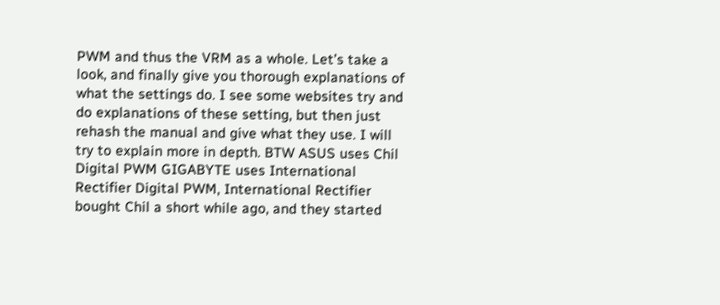PWM and thus the VRM as a whole. Let’s take a look, and finally give you thorough explanations of what the settings do. I see some websites try and do explanations of these setting, but then just rehash the manual and give what they use. I will try to explain more in depth. BTW ASUS uses Chil Digital PWM GIGABYTE uses International Rectifier Digital PWM, International Rectifier bought Chil a short while ago, and they started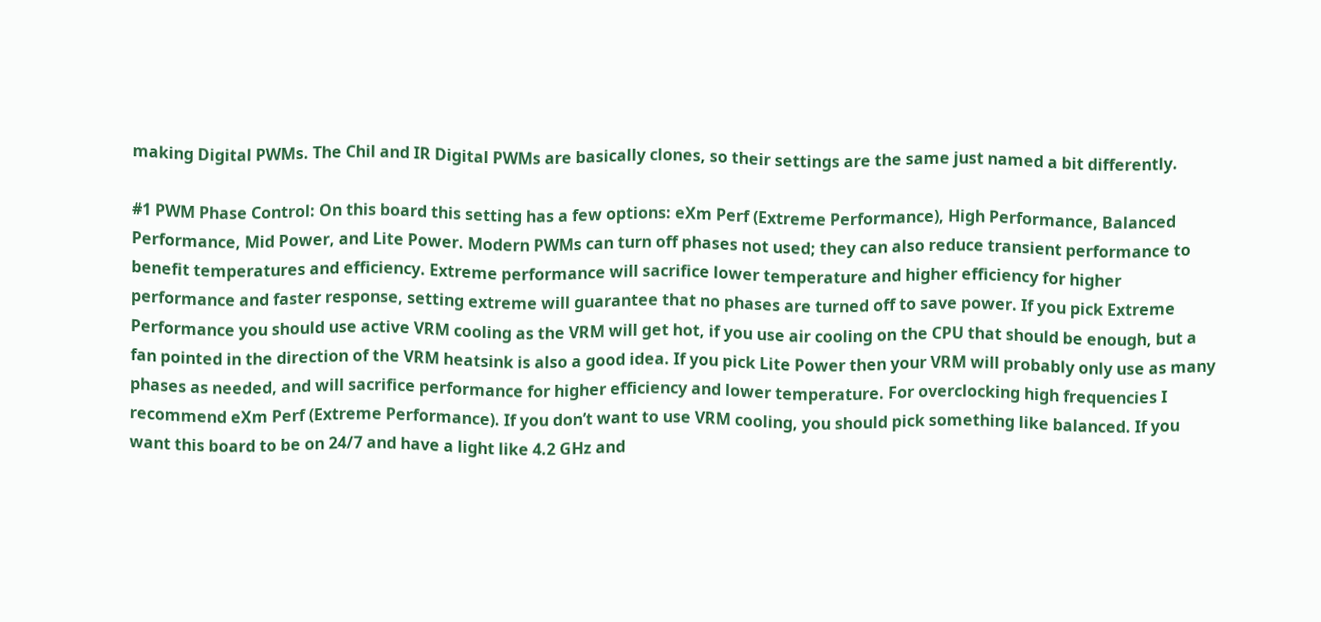making Digital PWMs. The Chil and IR Digital PWMs are basically clones, so their settings are the same just named a bit differently.

#1 PWM Phase Control: On this board this setting has a few options: eXm Perf (Extreme Performance), High Performance, Balanced Performance, Mid Power, and Lite Power. Modern PWMs can turn off phases not used; they can also reduce transient performance to benefit temperatures and efficiency. Extreme performance will sacrifice lower temperature and higher efficiency for higher performance and faster response, setting extreme will guarantee that no phases are turned off to save power. If you pick Extreme Performance you should use active VRM cooling as the VRM will get hot, if you use air cooling on the CPU that should be enough, but a fan pointed in the direction of the VRM heatsink is also a good idea. If you pick Lite Power then your VRM will probably only use as many phases as needed, and will sacrifice performance for higher efficiency and lower temperature. For overclocking high frequencies I recommend eXm Perf (Extreme Performance). If you don’t want to use VRM cooling, you should pick something like balanced. If you want this board to be on 24/7 and have a light like 4.2 GHz and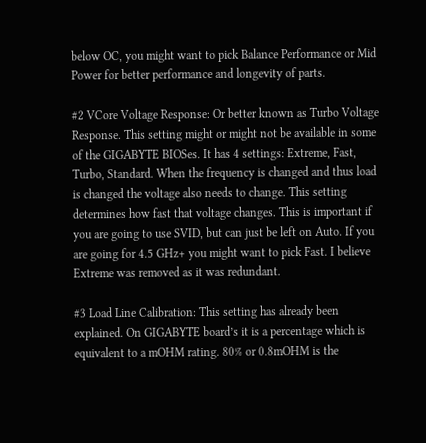below OC, you might want to pick Balance Performance or Mid Power for better performance and longevity of parts.

#2 VCore Voltage Response: Or better known as Turbo Voltage Response. This setting might or might not be available in some of the GIGABYTE BIOSes. It has 4 settings: Extreme, Fast, Turbo, Standard. When the frequency is changed and thus load is changed the voltage also needs to change. This setting determines how fast that voltage changes. This is important if you are going to use SVID, but can just be left on Auto. If you are going for 4.5 GHz+ you might want to pick Fast. I believe Extreme was removed as it was redundant.

#3 Load Line Calibration: This setting has already been explained. On GIGABYTE board’s it is a percentage which is equivalent to a mOHM rating. 80% or 0.8mOHM is the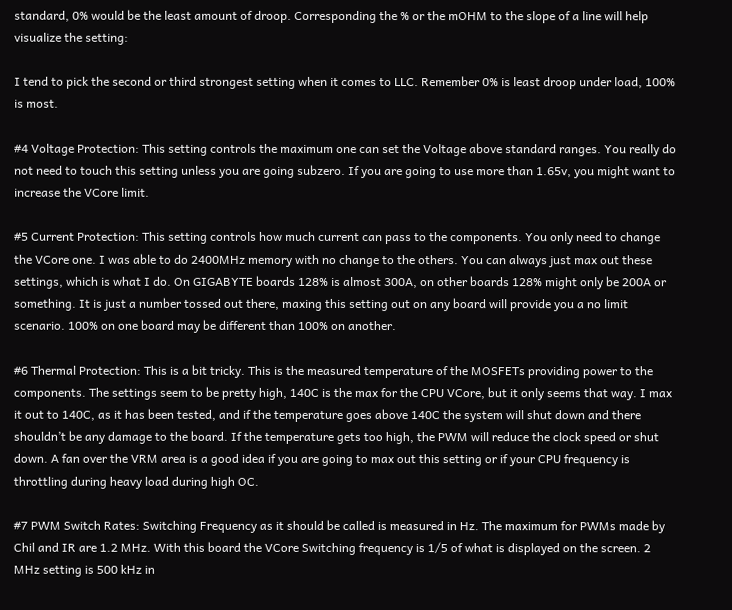standard, 0% would be the least amount of droop. Corresponding the % or the mOHM to the slope of a line will help visualize the setting:

I tend to pick the second or third strongest setting when it comes to LLC. Remember 0% is least droop under load, 100% is most.

#4 Voltage Protection: This setting controls the maximum one can set the Voltage above standard ranges. You really do not need to touch this setting unless you are going subzero. If you are going to use more than 1.65v, you might want to increase the VCore limit.

#5 Current Protection: This setting controls how much current can pass to the components. You only need to change the VCore one. I was able to do 2400MHz memory with no change to the others. You can always just max out these settings, which is what I do. On GIGABYTE boards 128% is almost 300A, on other boards 128% might only be 200A or something. It is just a number tossed out there, maxing this setting out on any board will provide you a no limit scenario. 100% on one board may be different than 100% on another.

#6 Thermal Protection: This is a bit tricky. This is the measured temperature of the MOSFETs providing power to the components. The settings seem to be pretty high, 140C is the max for the CPU VCore, but it only seems that way. I max it out to 140C, as it has been tested, and if the temperature goes above 140C the system will shut down and there shouldn’t be any damage to the board. If the temperature gets too high, the PWM will reduce the clock speed or shut down. A fan over the VRM area is a good idea if you are going to max out this setting or if your CPU frequency is throttling during heavy load during high OC.

#7 PWM Switch Rates: Switching Frequency as it should be called is measured in Hz. The maximum for PWMs made by Chil and IR are 1.2 MHz. With this board the VCore Switching frequency is 1/5 of what is displayed on the screen. 2 MHz setting is 500 kHz in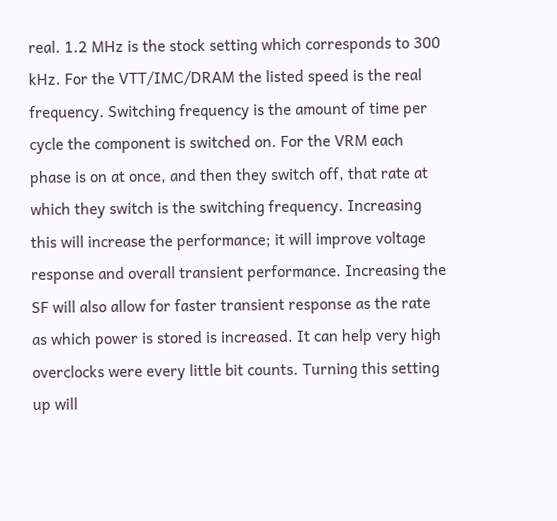real. 1.2 MHz is the stock setting which corresponds to 300 kHz. For the VTT/IMC/DRAM the listed speed is the real frequency. Switching frequency is the amount of time per cycle the component is switched on. For the VRM each phase is on at once, and then they switch off, that rate at which they switch is the switching frequency. Increasing this will increase the performance; it will improve voltage response and overall transient performance. Increasing the SF will also allow for faster transient response as the rate as which power is stored is increased. It can help very high overclocks were every little bit counts. Turning this setting up will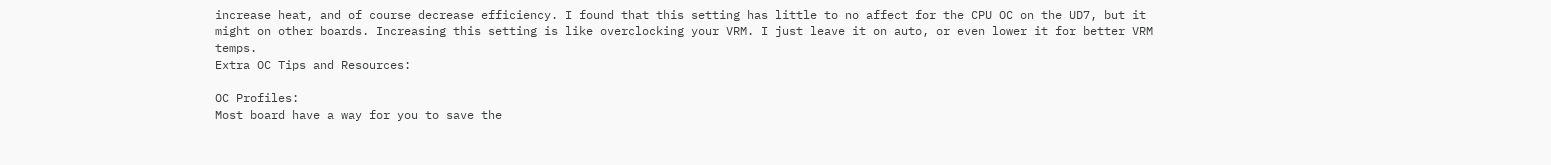increase heat, and of course decrease efficiency. I found that this setting has little to no affect for the CPU OC on the UD7, but it might on other boards. Increasing this setting is like overclocking your VRM. I just leave it on auto, or even lower it for better VRM temps.
Extra OC Tips and Resources:

OC Profiles:
Most board have a way for you to save the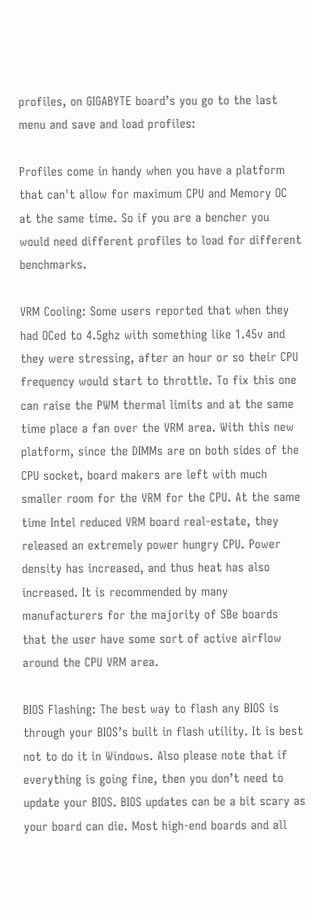profiles, on GIGABYTE board’s you go to the last menu and save and load profiles:

Profiles come in handy when you have a platform that can't allow for maximum CPU and Memory OC at the same time. So if you are a bencher you would need different profiles to load for different benchmarks.

VRM Cooling: Some users reported that when they had OCed to 4.5ghz with something like 1.45v and they were stressing, after an hour or so their CPU frequency would start to throttle. To fix this one can raise the PWM thermal limits and at the same time place a fan over the VRM area. With this new platform, since the DIMMs are on both sides of the CPU socket, board makers are left with much smaller room for the VRM for the CPU. At the same time Intel reduced VRM board real-estate, they released an extremely power hungry CPU. Power density has increased, and thus heat has also increased. It is recommended by many manufacturers for the majority of SBe boards that the user have some sort of active airflow around the CPU VRM area.

BIOS Flashing: The best way to flash any BIOS is through your BIOS’s built in flash utility. It is best not to do it in Windows. Also please note that if everything is going fine, then you don’t need to update your BIOS. BIOS updates can be a bit scary as your board can die. Most high-end boards and all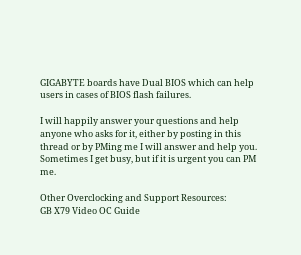GIGABYTE boards have Dual BIOS which can help users in cases of BIOS flash failures.

I will happily answer your questions and help anyone who asks for it, either by posting in this thread or by PMing me I will answer and help you. Sometimes I get busy, but if it is urgent you can PM me.

Other Overclocking and Support Resources:
GB X79 Video OC Guide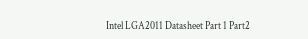Intel LGA2011 Datasheet Part 1 Part2